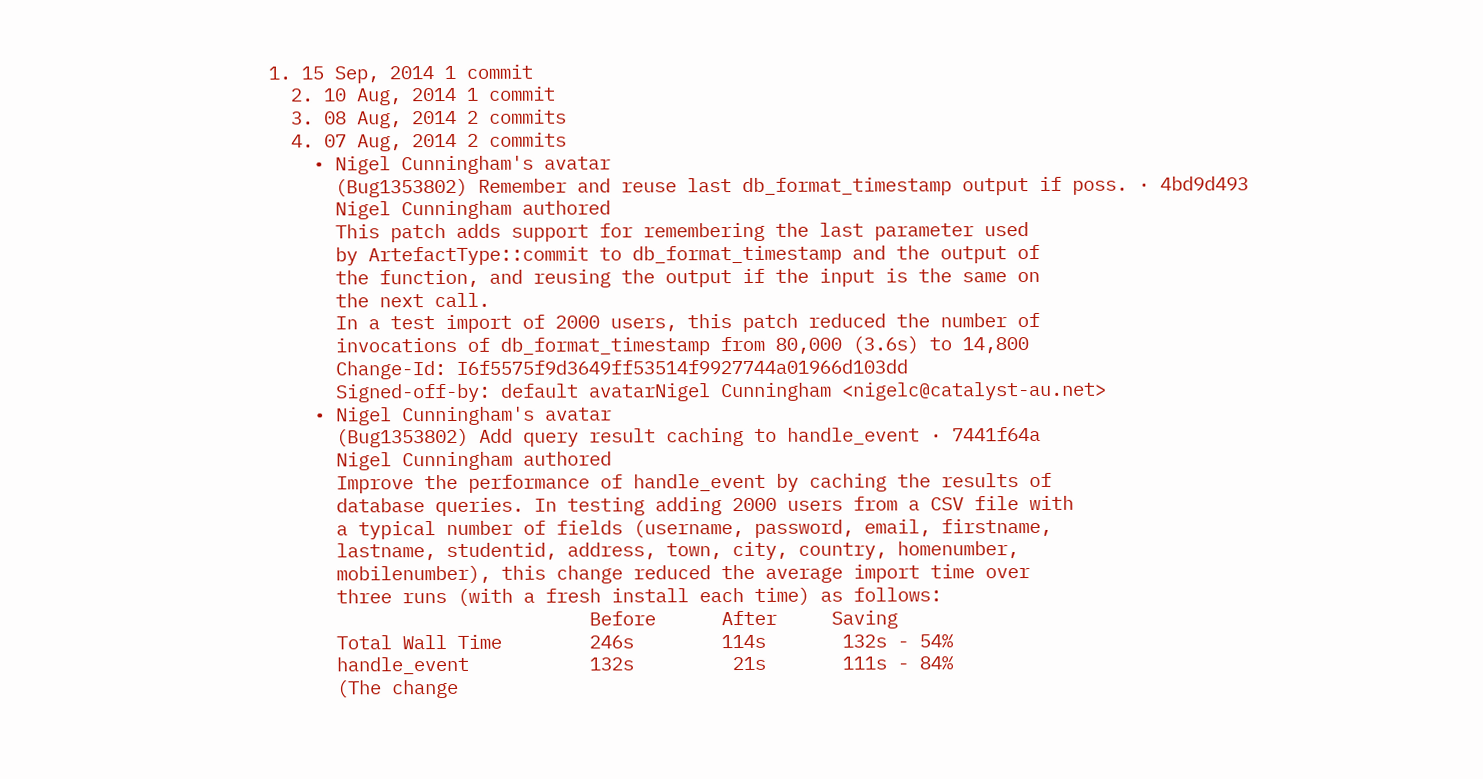1. 15 Sep, 2014 1 commit
  2. 10 Aug, 2014 1 commit
  3. 08 Aug, 2014 2 commits
  4. 07 Aug, 2014 2 commits
    • Nigel Cunningham's avatar
      (Bug1353802) Remember and reuse last db_format_timestamp output if poss. · 4bd9d493
      Nigel Cunningham authored
      This patch adds support for remembering the last parameter used
      by ArtefactType::commit to db_format_timestamp and the output of
      the function, and reusing the output if the input is the same on
      the next call.
      In a test import of 2000 users, this patch reduced the number of
      invocations of db_format_timestamp from 80,000 (3.6s) to 14,800
      Change-Id: I6f5575f9d3649ff53514f9927744a01966d103dd
      Signed-off-by: default avatarNigel Cunningham <nigelc@catalyst-au.net>
    • Nigel Cunningham's avatar
      (Bug1353802) Add query result caching to handle_event · 7441f64a
      Nigel Cunningham authored
      Improve the performance of handle_event by caching the results of
      database queries. In testing adding 2000 users from a CSV file with
      a typical number of fields (username, password, email, firstname,
      lastname, studentid, address, town, city, country, homenumber,
      mobilenumber), this change reduced the average import time over
      three runs (with a fresh install each time) as follows:
                             Before      After     Saving
      Total Wall Time        246s        114s       132s - 54%
      handle_event           132s         21s       111s - 84%
      (The change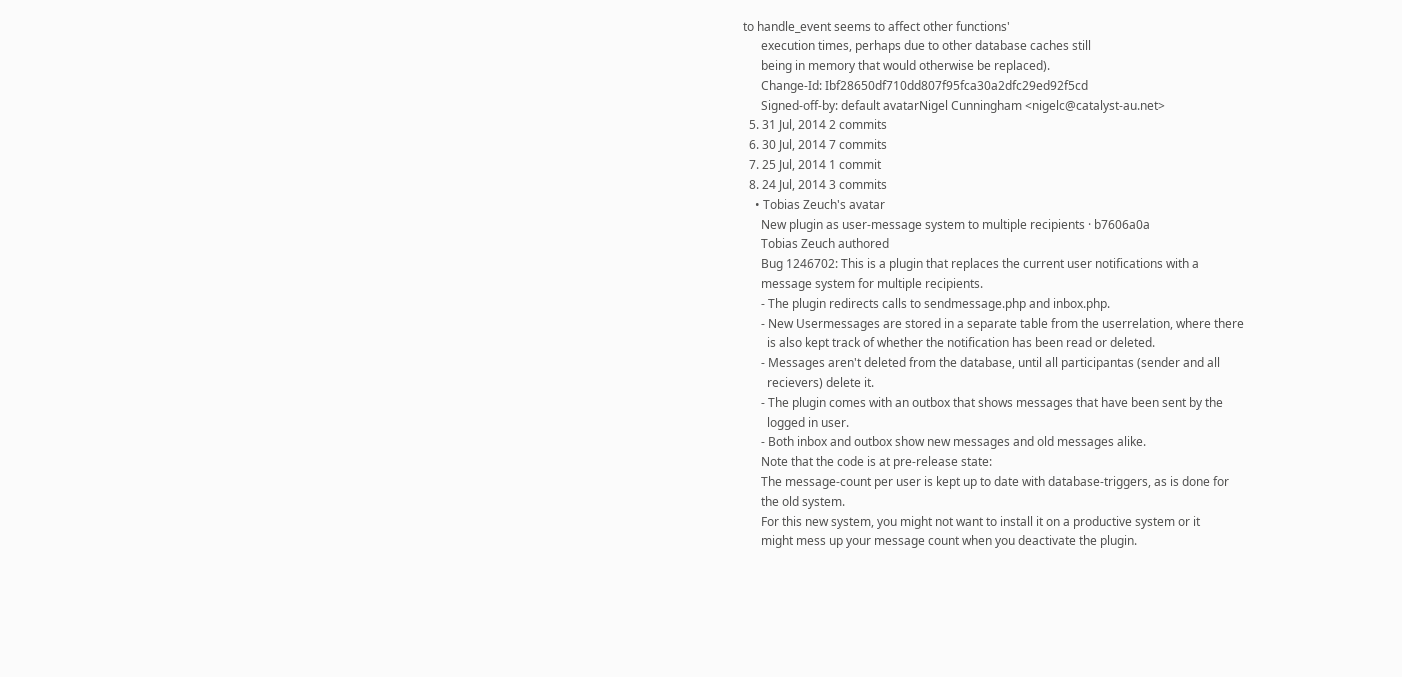to handle_event seems to affect other functions'
      execution times, perhaps due to other database caches still
      being in memory that would otherwise be replaced).
      Change-Id: Ibf28650df710dd807f95fca30a2dfc29ed92f5cd
      Signed-off-by: default avatarNigel Cunningham <nigelc@catalyst-au.net>
  5. 31 Jul, 2014 2 commits
  6. 30 Jul, 2014 7 commits
  7. 25 Jul, 2014 1 commit
  8. 24 Jul, 2014 3 commits
    • Tobias Zeuch's avatar
      New plugin as user-message system to multiple recipients · b7606a0a
      Tobias Zeuch authored
      Bug 1246702: This is a plugin that replaces the current user notifications with a
      message system for multiple recipients.
      - The plugin redirects calls to sendmessage.php and inbox.php.
      - New Usermessages are stored in a separate table from the userrelation, where there
        is also kept track of whether the notification has been read or deleted.
      - Messages aren't deleted from the database, until all participantas (sender and all
        recievers) delete it.
      - The plugin comes with an outbox that shows messages that have been sent by the
        logged in user.
      - Both inbox and outbox show new messages and old messages alike.
      Note that the code is at pre-release state:
      The message-count per user is kept up to date with database-triggers, as is done for
      the old system.
      For this new system, you might not want to install it on a productive system or it
      might mess up your message count when you deactivate the plugin.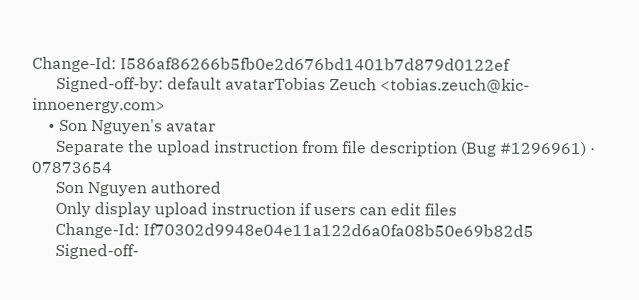Change-Id: I586af86266b5fb0e2d676bd1401b7d879d0122ef
      Signed-off-by: default avatarTobias Zeuch <tobias.zeuch@kic-innoenergy.com>
    • Son Nguyen's avatar
      Separate the upload instruction from file description (Bug #1296961) · 07873654
      Son Nguyen authored
      Only display upload instruction if users can edit files
      Change-Id: If70302d9948e04e11a122d6a0fa08b50e69b82d5
      Signed-off-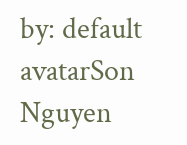by: default avatarSon Nguyen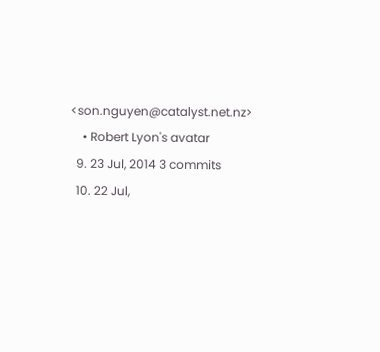<son.nguyen@catalyst.net.nz>
    • Robert Lyon's avatar
  9. 23 Jul, 2014 3 commits
  10. 22 Jul,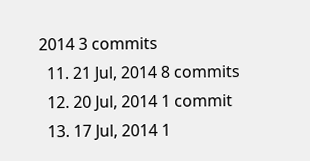2014 3 commits
  11. 21 Jul, 2014 8 commits
  12. 20 Jul, 2014 1 commit
  13. 17 Jul, 2014 1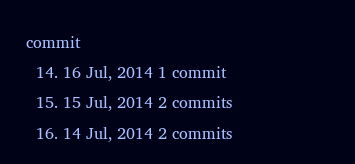commit
  14. 16 Jul, 2014 1 commit
  15. 15 Jul, 2014 2 commits
  16. 14 Jul, 2014 2 commits